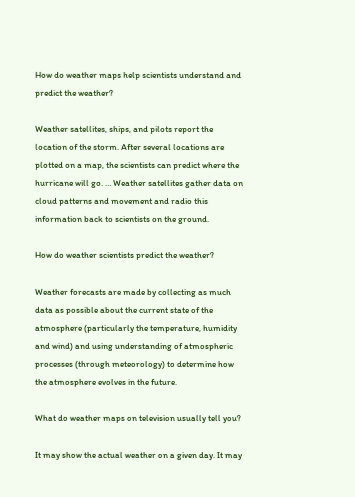How do weather maps help scientists understand and predict the weather?

Weather satellites, ships, and pilots report the location of the storm. After several locations are plotted on a map, the scientists can predict where the hurricane will go. … Weather satellites gather data on cloud patterns and movement and radio this information back to scientists on the ground.

How do weather scientists predict the weather?

Weather forecasts are made by collecting as much data as possible about the current state of the atmosphere (particularly the temperature, humidity and wind) and using understanding of atmospheric processes (through meteorology) to determine how the atmosphere evolves in the future.

What do weather maps on television usually tell you?

It may show the actual weather on a given day. It may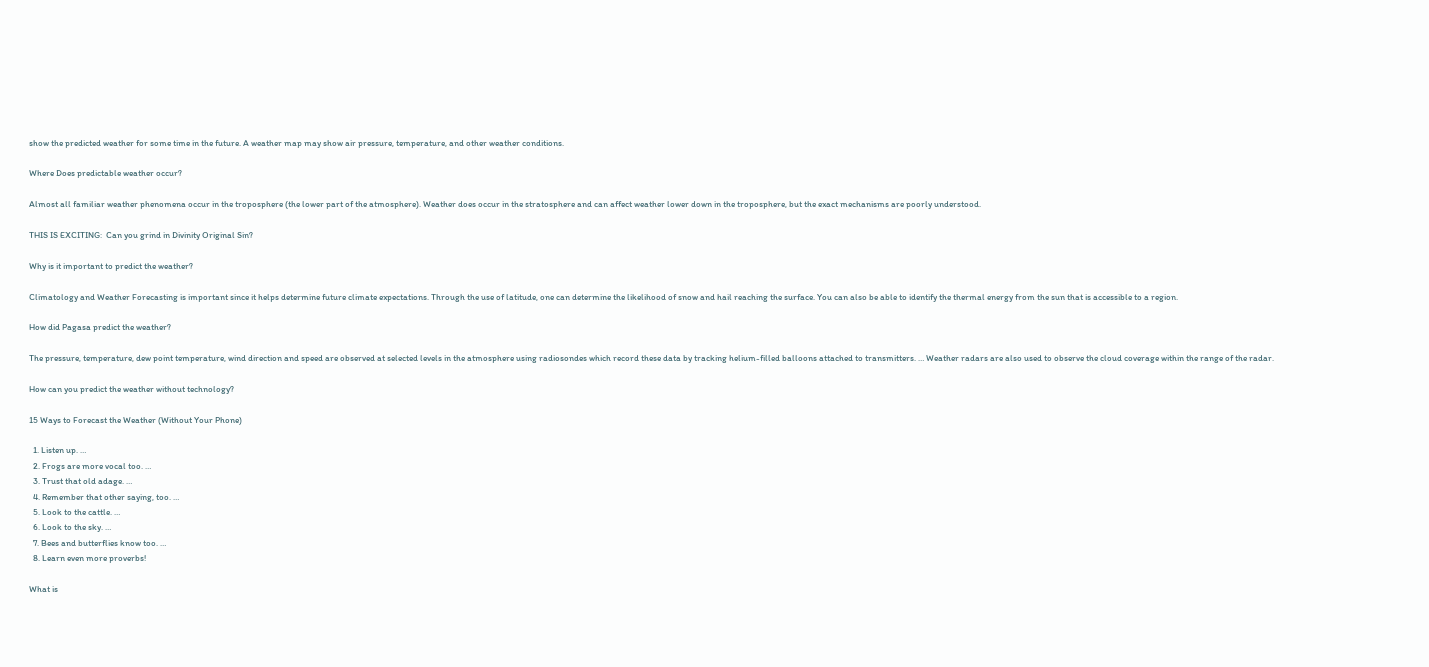show the predicted weather for some time in the future. A weather map may show air pressure, temperature, and other weather conditions.

Where Does predictable weather occur?

Almost all familiar weather phenomena occur in the troposphere (the lower part of the atmosphere). Weather does occur in the stratosphere and can affect weather lower down in the troposphere, but the exact mechanisms are poorly understood.

THIS IS EXCITING:  Can you grind in Divinity Original Sin?

Why is it important to predict the weather?

Climatology and Weather Forecasting is important since it helps determine future climate expectations. Through the use of latitude, one can determine the likelihood of snow and hail reaching the surface. You can also be able to identify the thermal energy from the sun that is accessible to a region.

How did Pagasa predict the weather?

The pressure, temperature, dew point temperature, wind direction and speed are observed at selected levels in the atmosphere using radiosondes which record these data by tracking helium-filled balloons attached to transmitters. … Weather radars are also used to observe the cloud coverage within the range of the radar.

How can you predict the weather without technology?

15 Ways to Forecast the Weather (Without Your Phone)

  1. Listen up. …
  2. Frogs are more vocal too. …
  3. Trust that old adage. …
  4. Remember that other saying, too. …
  5. Look to the cattle. …
  6. Look to the sky. …
  7. Bees and butterflies know too. …
  8. Learn even more proverbs!

What is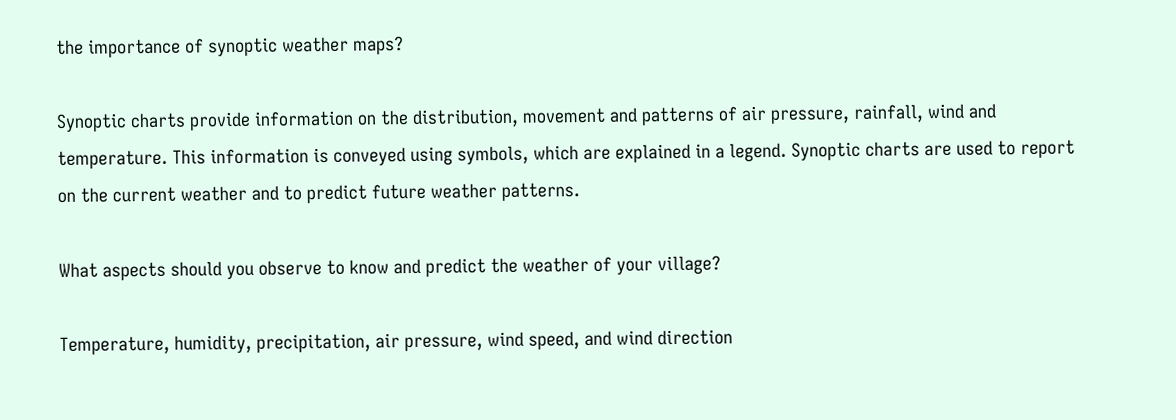the importance of synoptic weather maps?

Synoptic charts provide information on the distribution, movement and patterns of air pressure, rainfall, wind and temperature. This information is conveyed using symbols, which are explained in a legend. Synoptic charts are used to report on the current weather and to predict future weather patterns.

What aspects should you observe to know and predict the weather of your village?

Temperature, humidity, precipitation, air pressure, wind speed, and wind direction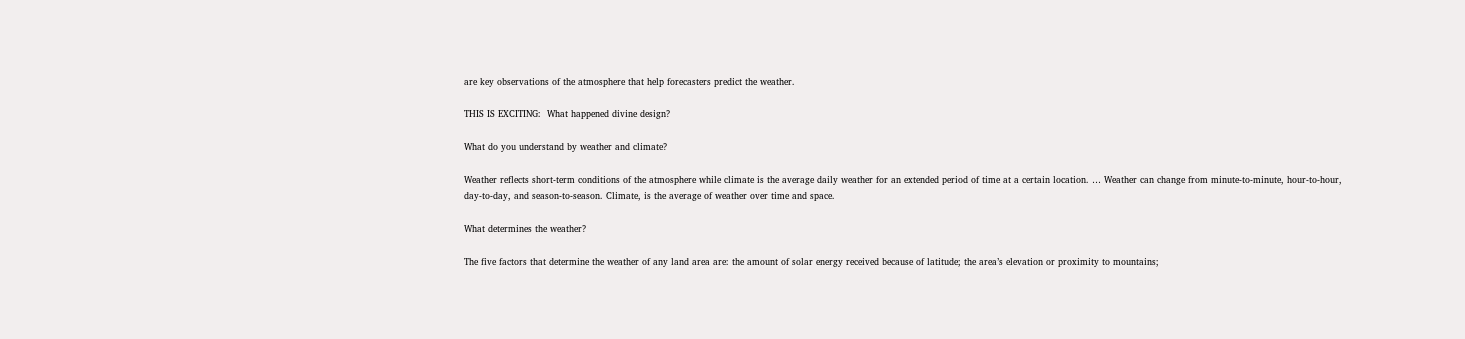are key observations of the atmosphere that help forecasters predict the weather.

THIS IS EXCITING:  What happened divine design?

What do you understand by weather and climate?

Weather reflects short-term conditions of the atmosphere while climate is the average daily weather for an extended period of time at a certain location. … Weather can change from minute-to-minute, hour-to-hour, day-to-day, and season-to-season. Climate, is the average of weather over time and space.

What determines the weather?

The five factors that determine the weather of any land area are: the amount of solar energy received because of latitude; the area’s elevation or proximity to mountains;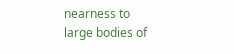nearness to large bodies of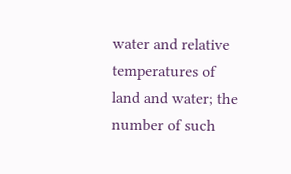water and relative temperatures of land and water; the number of such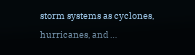storm systems as cyclones, hurricanes, and …